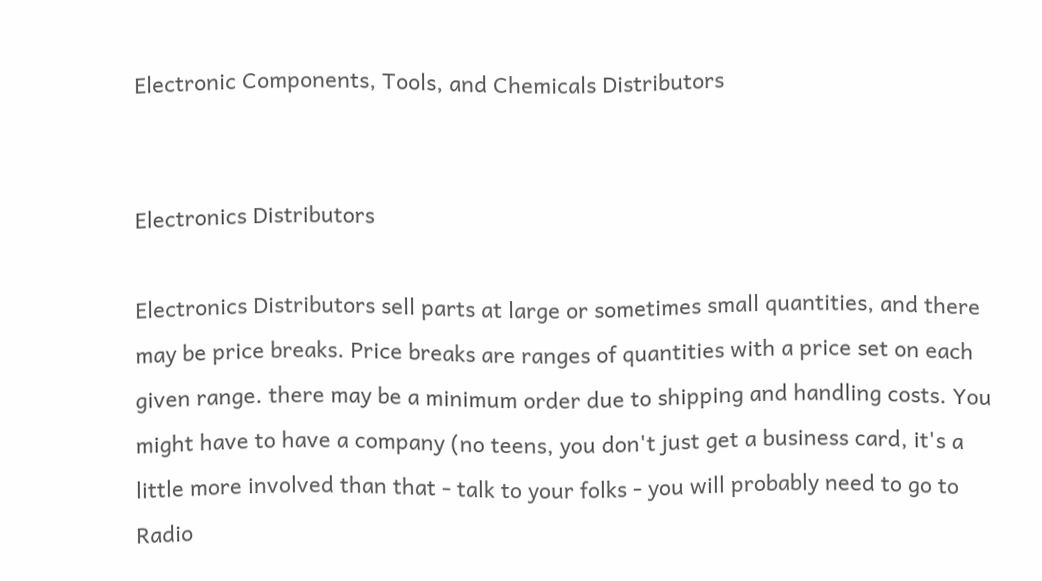Electronic Components, Tools, and Chemicals Distributors


Electronics Distributors

Electronics Distributors sell parts at large or sometimes small quantities, and there may be price breaks. Price breaks are ranges of quantities with a price set on each given range. there may be a minimum order due to shipping and handling costs. You might have to have a company (no teens, you don't just get a business card, it's a little more involved than that - talk to your folks - you will probably need to go to Radio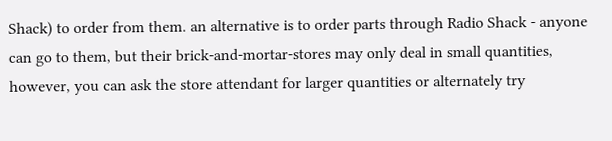Shack) to order from them. an alternative is to order parts through Radio Shack - anyone can go to them, but their brick-and-mortar-stores may only deal in small quantities, however, you can ask the store attendant for larger quantities or alternately try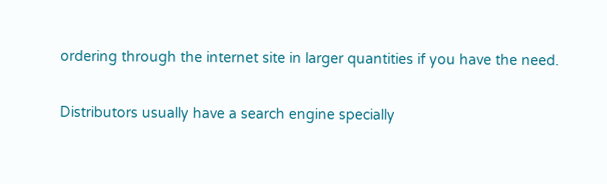ordering through the internet site in larger quantities if you have the need.

Distributors usually have a search engine specially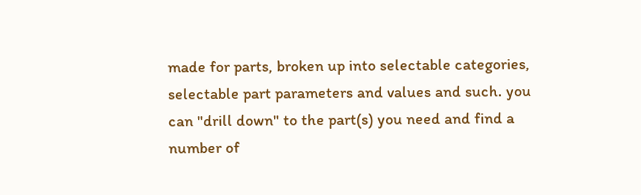made for parts, broken up into selectable categories, selectable part parameters and values and such. you can "drill down" to the part(s) you need and find a number of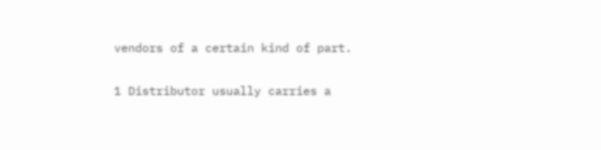vendors of a certain kind of part.

1 Distributor usually carries a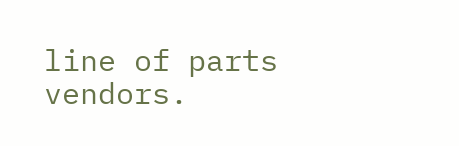line of parts vendors.